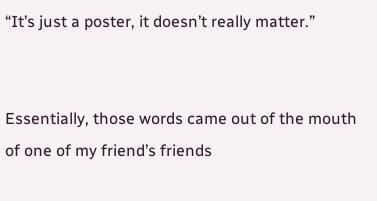“It’s just a poster, it doesn’t really matter.”


Essentially, those words came out of the mouth of one of my friend’s friends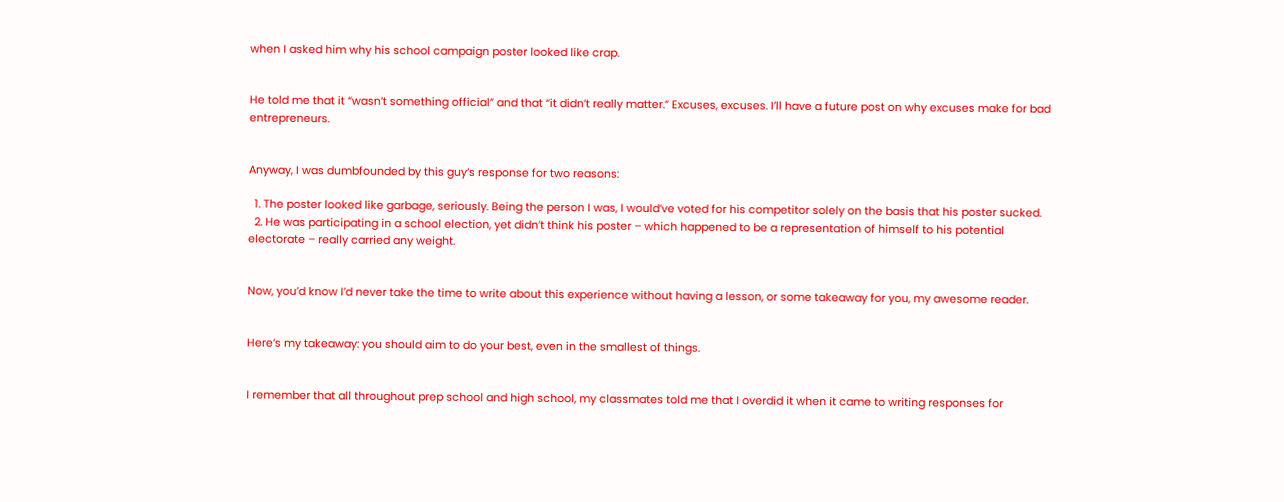when I asked him why his school campaign poster looked like crap.


He told me that it “wasn’t something official” and that “it didn’t really matter.” Excuses, excuses. I’ll have a future post on why excuses make for bad entrepreneurs.


Anyway, I was dumbfounded by this guy’s response for two reasons:

  1. The poster looked like garbage, seriously. Being the person I was, I would’ve voted for his competitor solely on the basis that his poster sucked.
  2. He was participating in a school election, yet didn’t think his poster – which happened to be a representation of himself to his potential electorate – really carried any weight.


Now, you’d know I’d never take the time to write about this experience without having a lesson, or some takeaway for you, my awesome reader.


Here’s my takeaway: you should aim to do your best, even in the smallest of things.


I remember that all throughout prep school and high school, my classmates told me that I overdid it when it came to writing responses for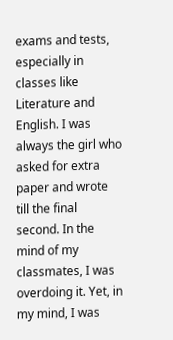exams and tests, especially in classes like Literature and English. I was always the girl who asked for extra paper and wrote till the final second. In the mind of my classmates, I was overdoing it. Yet, in my mind, I was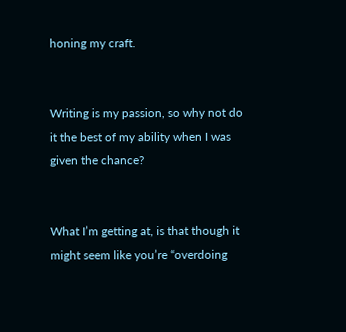honing my craft.


Writing is my passion, so why not do it the best of my ability when I was given the chance?


What I’m getting at, is that though it might seem like you’re “overdoing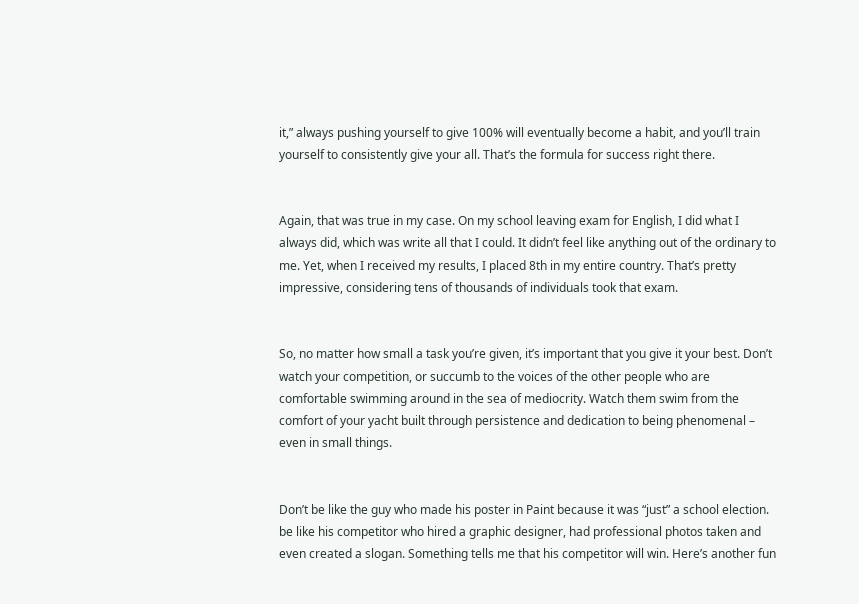it,” always pushing yourself to give 100% will eventually become a habit, and you’ll train yourself to consistently give your all. That’s the formula for success right there.


Again, that was true in my case. On my school leaving exam for English, I did what I always did, which was write all that I could. It didn’t feel like anything out of the ordinary to me. Yet, when I received my results, I placed 8th in my entire country. That’s pretty impressive, considering tens of thousands of individuals took that exam.


So, no matter how small a task you’re given, it’s important that you give it your best. Don’t watch your competition, or succumb to the voices of the other people who are comfortable swimming around in the sea of mediocrity. Watch them swim from the comfort of your yacht built through persistence and dedication to being phenomenal – even in small things.


Don’t be like the guy who made his poster in Paint because it was “just” a school election. be like his competitor who hired a graphic designer, had professional photos taken and even created a slogan. Something tells me that his competitor will win. Here’s another fun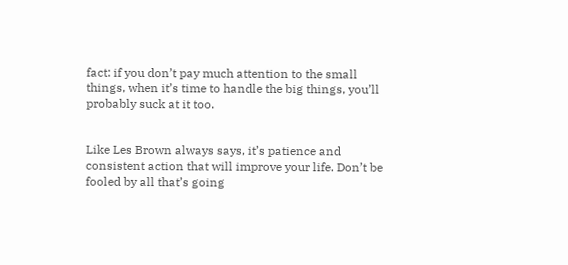fact: if you don’t pay much attention to the small things, when it’s time to handle the big things, you’ll probably suck at it too.


Like Les Brown always says, it’s patience and consistent action that will improve your life. Don’t be fooled by all that’s going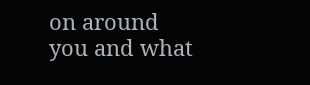on around you and what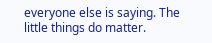everyone else is saying. The little things do matter.